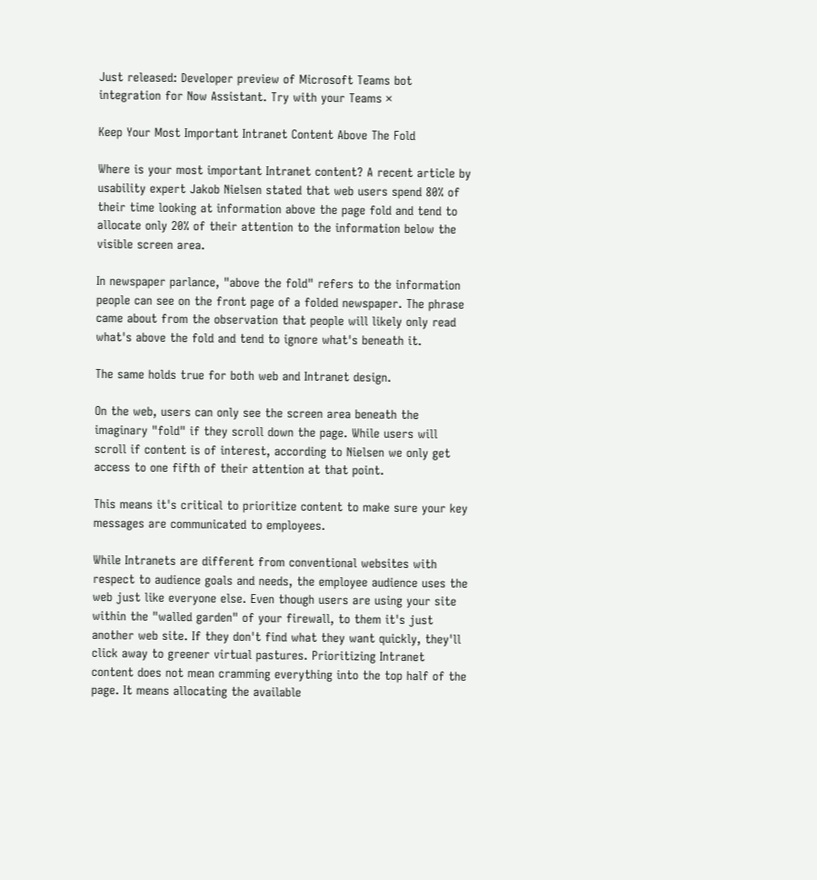Just released: Developer preview of Microsoft Teams bot integration for Now Assistant. Try with your Teams ×

Keep Your Most Important Intranet Content Above The Fold

Where is your most important Intranet content? A recent article by usability expert Jakob Nielsen stated that web users spend 80% of their time looking at information above the page fold and tend to allocate only 20% of their attention to the information below the visible screen area.

In newspaper parlance, "above the fold" refers to the information people can see on the front page of a folded newspaper. The phrase came about from the observation that people will likely only read what's above the fold and tend to ignore what's beneath it.

The same holds true for both web and Intranet design.

On the web, users can only see the screen area beneath the imaginary "fold" if they scroll down the page. While users will scroll if content is of interest, according to Nielsen we only get access to one fifth of their attention at that point.

This means it's critical to prioritize content to make sure your key messages are communicated to employees.

While Intranets are different from conventional websites with respect to audience goals and needs, the employee audience uses the web just like everyone else. Even though users are using your site within the "walled garden" of your firewall, to them it's just another web site. If they don't find what they want quickly, they'll click away to greener virtual pastures. Prioritizing Intranet content does not mean cramming everything into the top half of the page. It means allocating the available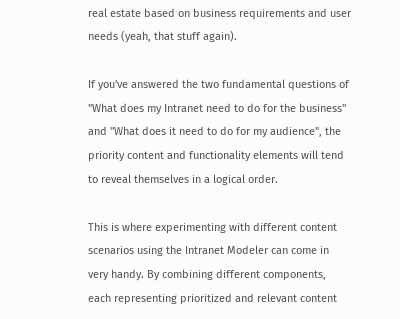real estate based on business requirements and user needs (yeah, that stuff again).

If you've answered the two fundamental questions of "What does my Intranet need to do for the business" and "What does it need to do for my audience", the priority content and functionality elements will tend to reveal themselves in a logical order.

This is where experimenting with different content scenarios using the Intranet Modeler can come in very handy. By combining different components, each representing prioritized and relevant content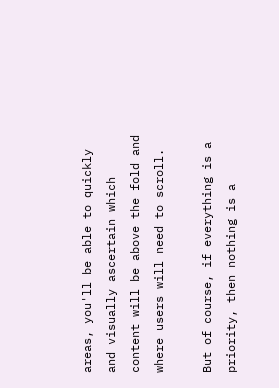areas, you'll be able to quickly and visually ascertain which content will be above the fold and where users will need to scroll.

But of course, if everything is a priority, then nothing is a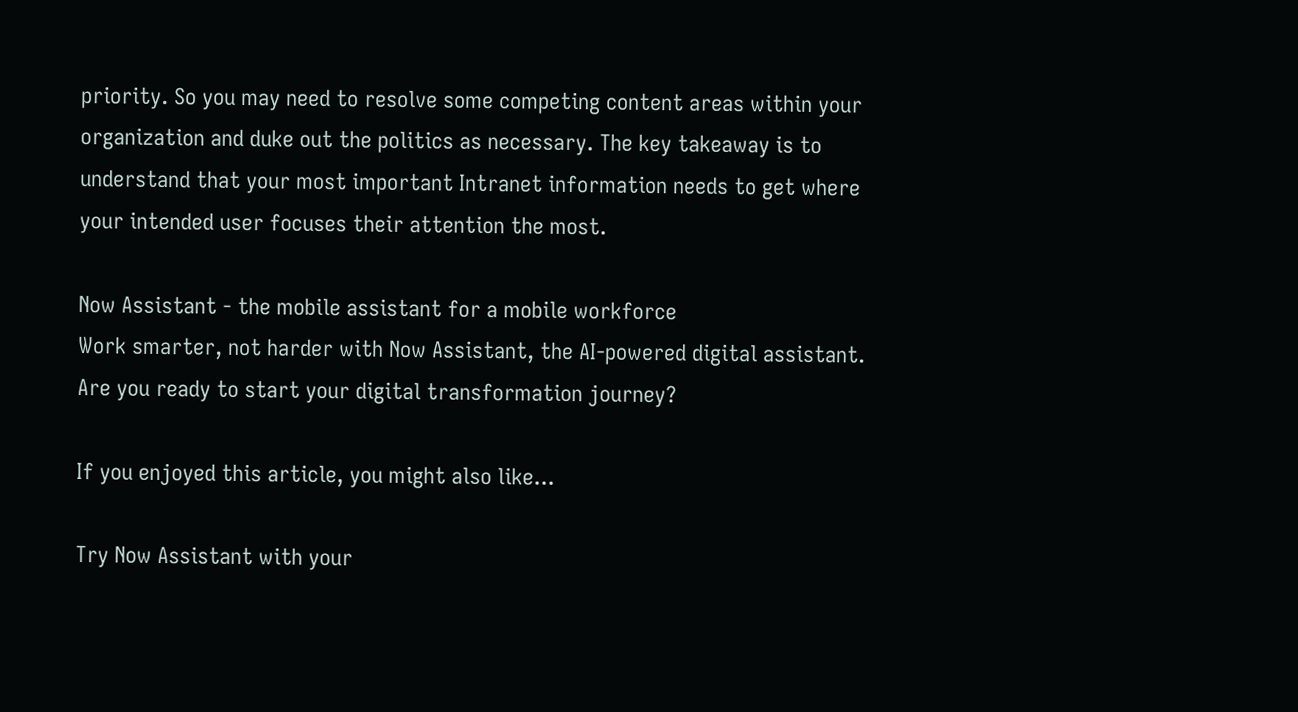priority. So you may need to resolve some competing content areas within your organization and duke out the politics as necessary. The key takeaway is to understand that your most important Intranet information needs to get where your intended user focuses their attention the most.

Now Assistant - the mobile assistant for a mobile workforce
Work smarter, not harder with Now Assistant, the AI-powered digital assistant. Are you ready to start your digital transformation journey?

If you enjoyed this article, you might also like...

Try Now Assistant with your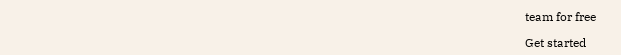team for free

Get started